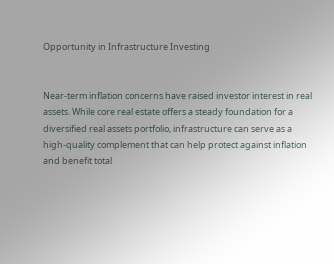Opportunity in Infrastructure Investing


Near-term inflation concerns have raised investor interest in real assets. While core real estate offers a steady foundation for a diversified real assets portfolio, infrastructure can serve as a high-quality complement that can help protect against inflation and benefit total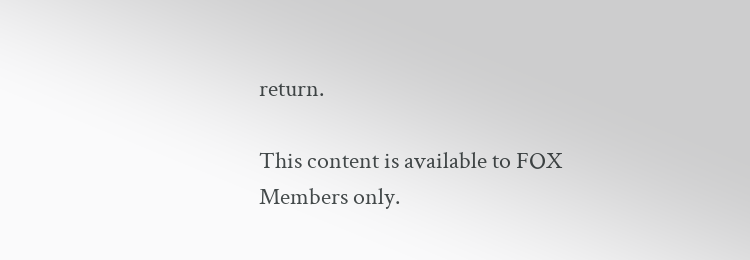return.

This content is available to FOX Members only.